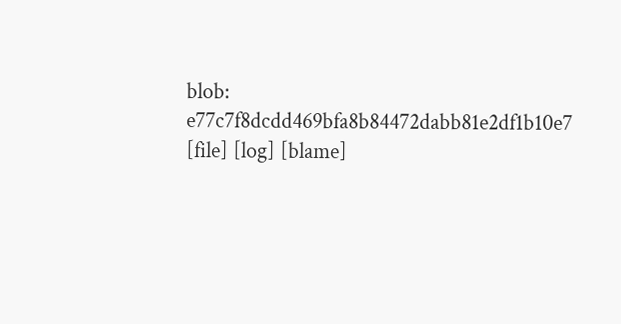blob: e77c7f8dcdd469bfa8b84472dabb81e2df1b10e7 [file] [log] [blame]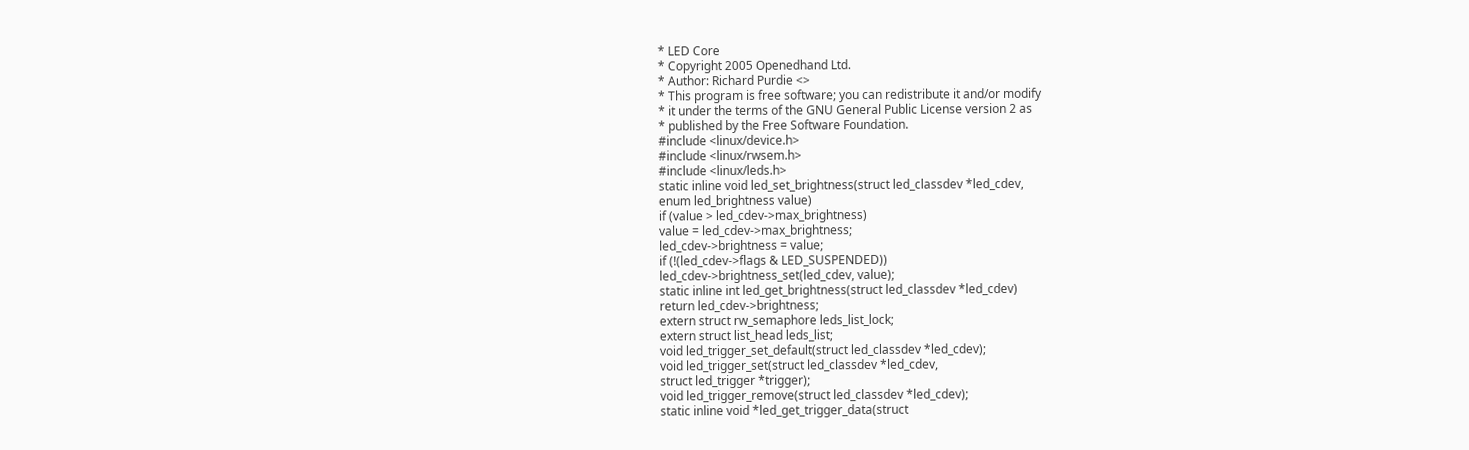* LED Core
* Copyright 2005 Openedhand Ltd.
* Author: Richard Purdie <>
* This program is free software; you can redistribute it and/or modify
* it under the terms of the GNU General Public License version 2 as
* published by the Free Software Foundation.
#include <linux/device.h>
#include <linux/rwsem.h>
#include <linux/leds.h>
static inline void led_set_brightness(struct led_classdev *led_cdev,
enum led_brightness value)
if (value > led_cdev->max_brightness)
value = led_cdev->max_brightness;
led_cdev->brightness = value;
if (!(led_cdev->flags & LED_SUSPENDED))
led_cdev->brightness_set(led_cdev, value);
static inline int led_get_brightness(struct led_classdev *led_cdev)
return led_cdev->brightness;
extern struct rw_semaphore leds_list_lock;
extern struct list_head leds_list;
void led_trigger_set_default(struct led_classdev *led_cdev);
void led_trigger_set(struct led_classdev *led_cdev,
struct led_trigger *trigger);
void led_trigger_remove(struct led_classdev *led_cdev);
static inline void *led_get_trigger_data(struct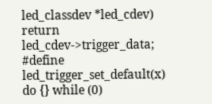led_classdev *led_cdev)
return led_cdev->trigger_data;
#define led_trigger_set_default(x) do {} while (0)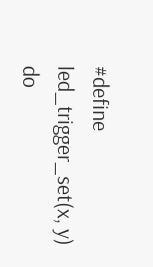#define led_trigger_set(x, y) do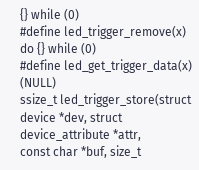{} while (0)
#define led_trigger_remove(x) do {} while (0)
#define led_get_trigger_data(x) (NULL)
ssize_t led_trigger_store(struct device *dev, struct device_attribute *attr,
const char *buf, size_t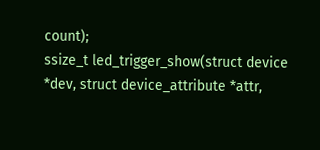count);
ssize_t led_trigger_show(struct device *dev, struct device_attribute *attr,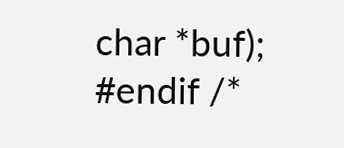char *buf);
#endif /*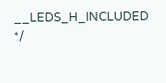__LEDS_H_INCLUDED */